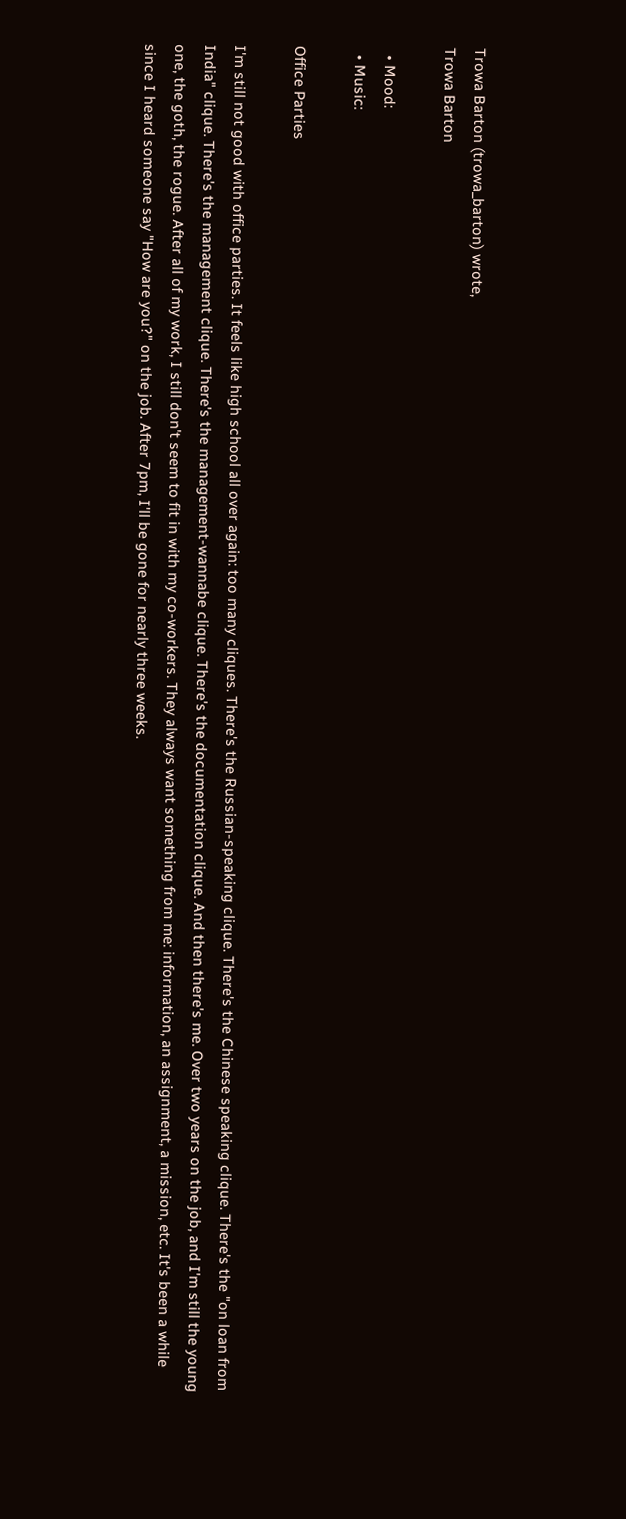Trowa Barton (trowa_barton) wrote,
Trowa Barton

  • Mood:
  • Music:

Office Parties

I'm still not good with office parties. It feels like high school all over again: too many cliques. There's the Russian-speaking clique. There's the Chinese speaking clique. There's the "on loan from India" clique. There's the management clique. There's the management-wannabe clique. There's the documentation clique. And then there's me. Over two years on the job, and I'm still the young one, the goth, the rogue. After all of my work, I still don't seem to fit in with my co-workers. They always want something from me: information, an assignment, a mission, etc. It's been a while since I heard someone say "How are you?" on the job. After 7pm, I'll be gone for nearly three weeks.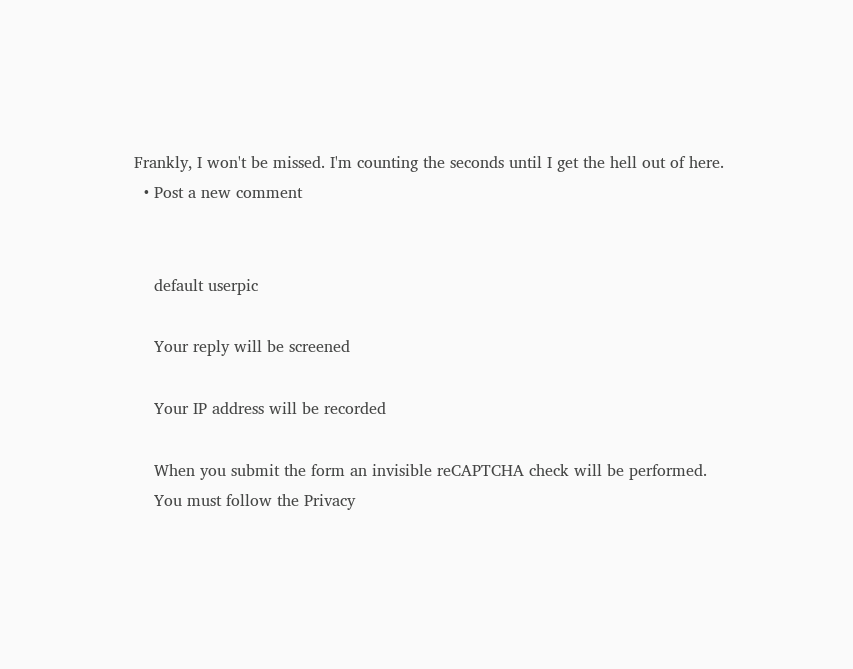Frankly, I won't be missed. I'm counting the seconds until I get the hell out of here.
  • Post a new comment


    default userpic

    Your reply will be screened

    Your IP address will be recorded

    When you submit the form an invisible reCAPTCHA check will be performed.
    You must follow the Privacy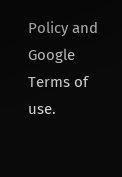Policy and Google Terms of use.